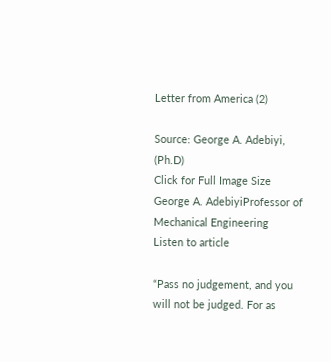Letter from America (2)

Source: George A. Adebiyi, (Ph.D)
Click for Full Image Size
George A. AdebiyiProfessor of Mechanical Engineering
Listen to article

“Pass no judgement, and you will not be judged. For as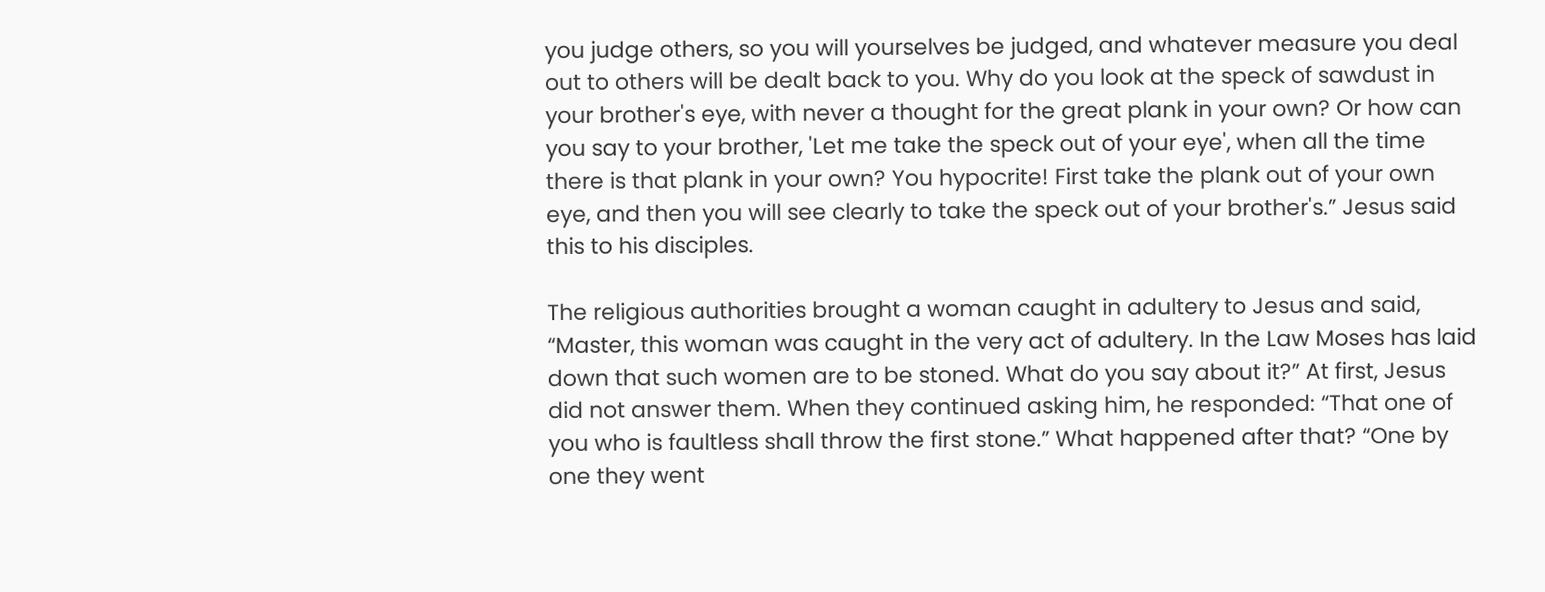you judge others, so you will yourselves be judged, and whatever measure you deal out to others will be dealt back to you. Why do you look at the speck of sawdust in your brother's eye, with never a thought for the great plank in your own? Or how can you say to your brother, 'Let me take the speck out of your eye', when all the time there is that plank in your own? You hypocrite! First take the plank out of your own eye, and then you will see clearly to take the speck out of your brother's.” Jesus said this to his disciples.

The religious authorities brought a woman caught in adultery to Jesus and said, “Master, this woman was caught in the very act of adultery. In the Law Moses has laid down that such women are to be stoned. What do you say about it?” At first, Jesus did not answer them. When they continued asking him, he responded: “That one of you who is faultless shall throw the first stone.” What happened after that? “One by one they went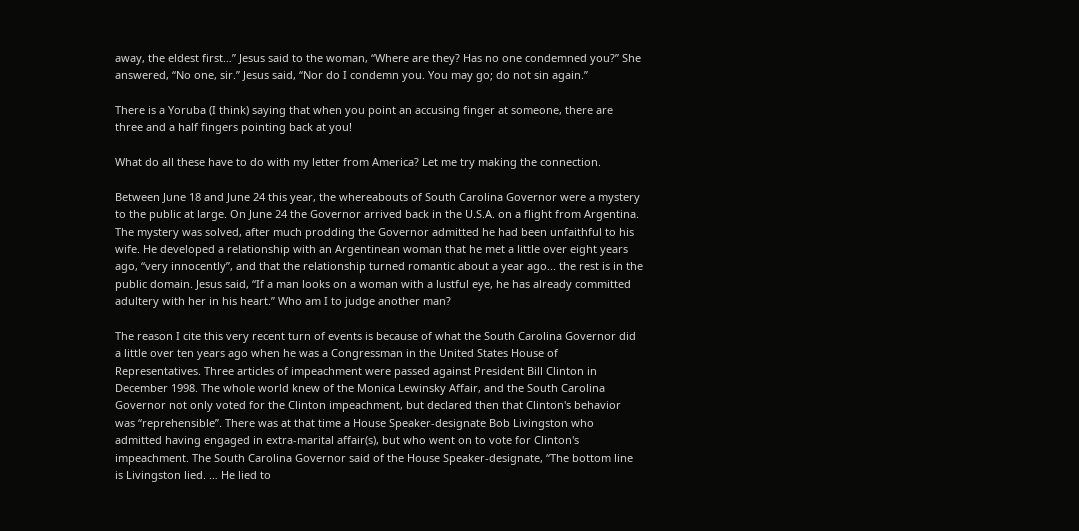away, the eldest first…” Jesus said to the woman, “Where are they? Has no one condemned you?” She answered, “No one, sir.” Jesus said, “Nor do I condemn you. You may go; do not sin again.”

There is a Yoruba (I think) saying that when you point an accusing finger at someone, there are three and a half fingers pointing back at you!

What do all these have to do with my letter from America? Let me try making the connection.

Between June 18 and June 24 this year, the whereabouts of South Carolina Governor were a mystery to the public at large. On June 24 the Governor arrived back in the U.S.A. on a flight from Argentina. The mystery was solved, after much prodding the Governor admitted he had been unfaithful to his wife. He developed a relationship with an Argentinean woman that he met a little over eight years ago, “very innocently”, and that the relationship turned romantic about a year ago... the rest is in the public domain. Jesus said, “If a man looks on a woman with a lustful eye, he has already committed adultery with her in his heart.” Who am I to judge another man?

The reason I cite this very recent turn of events is because of what the South Carolina Governor did a little over ten years ago when he was a Congressman in the United States House of Representatives. Three articles of impeachment were passed against President Bill Clinton in December 1998. The whole world knew of the Monica Lewinsky Affair, and the South Carolina Governor not only voted for the Clinton impeachment, but declared then that Clinton's behavior was “reprehensible”. There was at that time a House Speaker-designate Bob Livingston who admitted having engaged in extra-marital affair(s), but who went on to vote for Clinton's impeachment. The South Carolina Governor said of the House Speaker-designate, “The bottom line is Livingston lied. … He lied to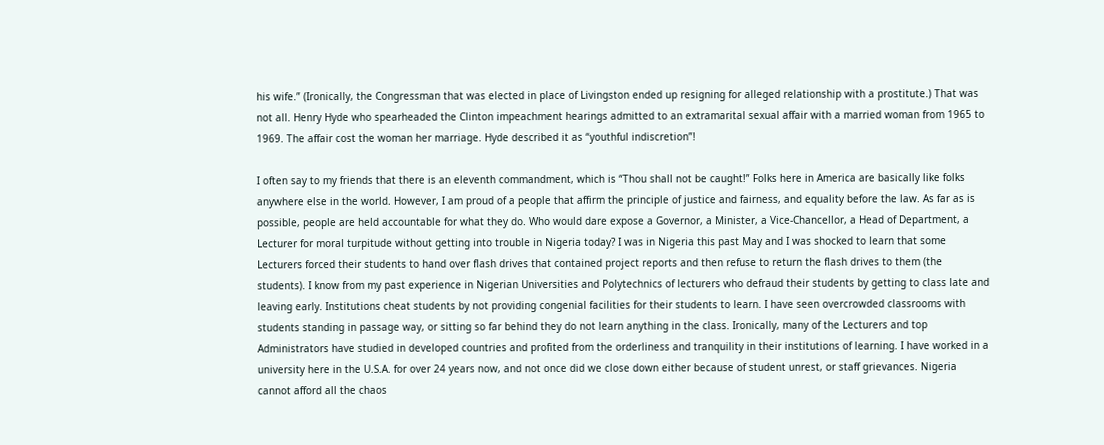his wife.” (Ironically, the Congressman that was elected in place of Livingston ended up resigning for alleged relationship with a prostitute.) That was not all. Henry Hyde who spearheaded the Clinton impeachment hearings admitted to an extramarital sexual affair with a married woman from 1965 to 1969. The affair cost the woman her marriage. Hyde described it as “youthful indiscretion”!

I often say to my friends that there is an eleventh commandment, which is “Thou shall not be caught!” Folks here in America are basically like folks anywhere else in the world. However, I am proud of a people that affirm the principle of justice and fairness, and equality before the law. As far as is possible, people are held accountable for what they do. Who would dare expose a Governor, a Minister, a Vice-Chancellor, a Head of Department, a Lecturer for moral turpitude without getting into trouble in Nigeria today? I was in Nigeria this past May and I was shocked to learn that some Lecturers forced their students to hand over flash drives that contained project reports and then refuse to return the flash drives to them (the students). I know from my past experience in Nigerian Universities and Polytechnics of lecturers who defraud their students by getting to class late and leaving early. Institutions cheat students by not providing congenial facilities for their students to learn. I have seen overcrowded classrooms with students standing in passage way, or sitting so far behind they do not learn anything in the class. Ironically, many of the Lecturers and top Administrators have studied in developed countries and profited from the orderliness and tranquility in their institutions of learning. I have worked in a university here in the U.S.A. for over 24 years now, and not once did we close down either because of student unrest, or staff grievances. Nigeria cannot afford all the chaos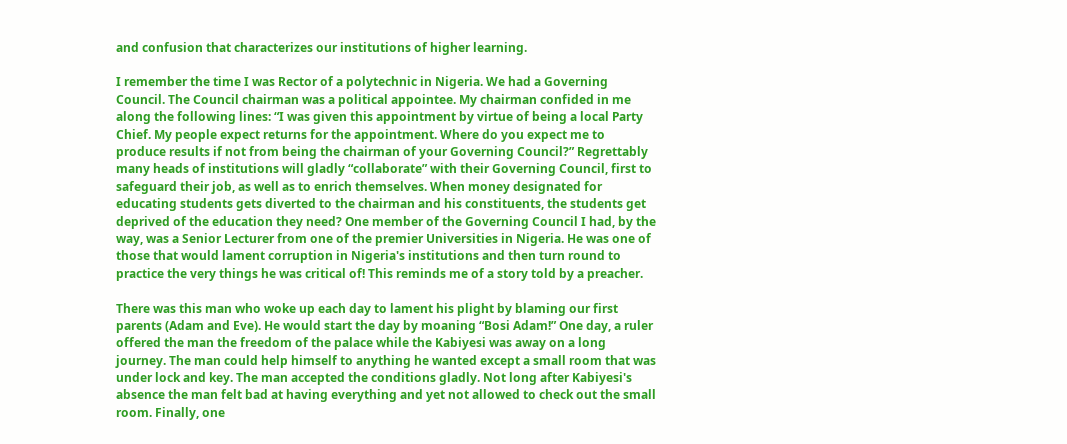and confusion that characterizes our institutions of higher learning.

I remember the time I was Rector of a polytechnic in Nigeria. We had a Governing Council. The Council chairman was a political appointee. My chairman confided in me along the following lines: “I was given this appointment by virtue of being a local Party Chief. My people expect returns for the appointment. Where do you expect me to produce results if not from being the chairman of your Governing Council?” Regrettably many heads of institutions will gladly “collaborate” with their Governing Council, first to safeguard their job, as well as to enrich themselves. When money designated for educating students gets diverted to the chairman and his constituents, the students get deprived of the education they need? One member of the Governing Council I had, by the way, was a Senior Lecturer from one of the premier Universities in Nigeria. He was one of those that would lament corruption in Nigeria's institutions and then turn round to practice the very things he was critical of! This reminds me of a story told by a preacher.

There was this man who woke up each day to lament his plight by blaming our first parents (Adam and Eve). He would start the day by moaning “Bosi Adam!” One day, a ruler offered the man the freedom of the palace while the Kabiyesi was away on a long journey. The man could help himself to anything he wanted except a small room that was under lock and key. The man accepted the conditions gladly. Not long after Kabiyesi's absence the man felt bad at having everything and yet not allowed to check out the small room. Finally, one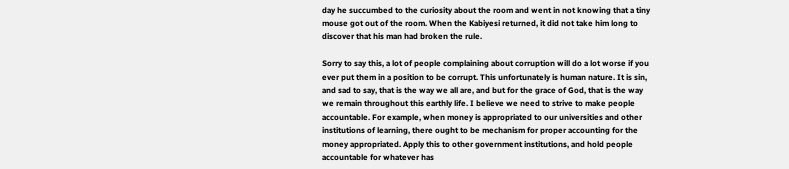day he succumbed to the curiosity about the room and went in not knowing that a tiny mouse got out of the room. When the Kabiyesi returned, it did not take him long to discover that his man had broken the rule.

Sorry to say this, a lot of people complaining about corruption will do a lot worse if you ever put them in a position to be corrupt. This unfortunately is human nature. It is sin, and sad to say, that is the way we all are, and but for the grace of God, that is the way we remain throughout this earthly life. I believe we need to strive to make people accountable. For example, when money is appropriated to our universities and other institutions of learning, there ought to be mechanism for proper accounting for the money appropriated. Apply this to other government institutions, and hold people accountable for whatever has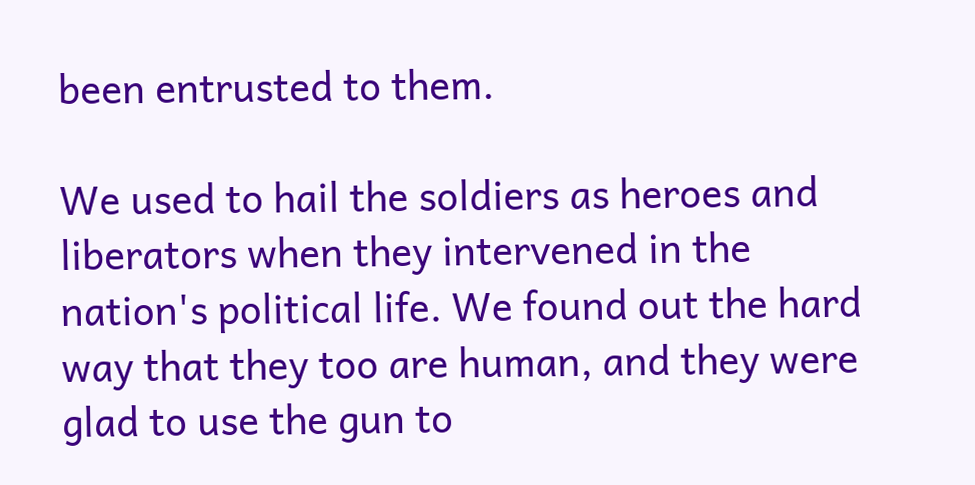been entrusted to them.

We used to hail the soldiers as heroes and liberators when they intervened in the nation's political life. We found out the hard way that they too are human, and they were glad to use the gun to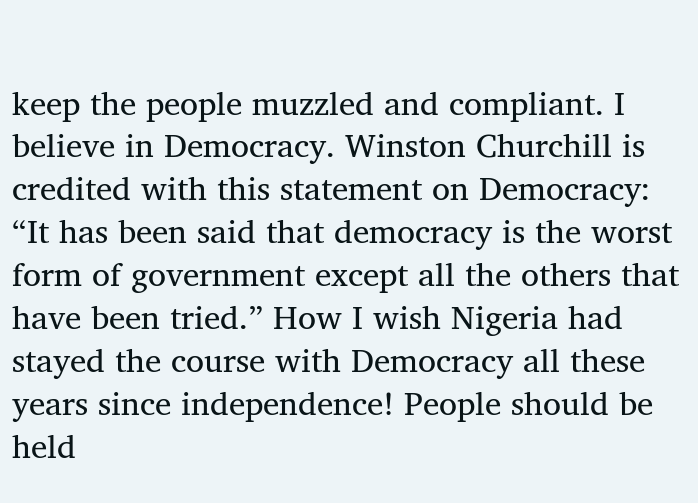keep the people muzzled and compliant. I believe in Democracy. Winston Churchill is credited with this statement on Democracy: “It has been said that democracy is the worst form of government except all the others that have been tried.” How I wish Nigeria had stayed the course with Democracy all these years since independence! People should be held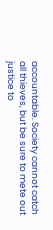accountable. Society cannot catch all thieves, but be sure to mete out justice to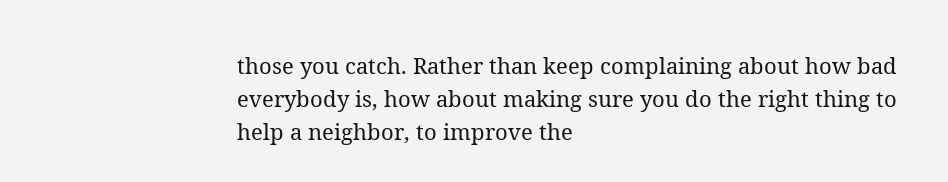those you catch. Rather than keep complaining about how bad everybody is, how about making sure you do the right thing to help a neighbor, to improve the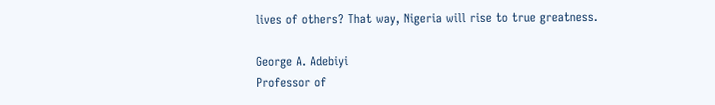lives of others? That way, Nigeria will rise to true greatness.

George A. Adebiyi
Professor of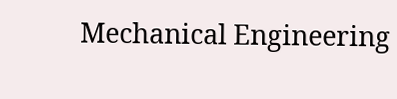Mechanical Engineering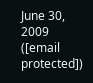June 30, 2009
([email protected])